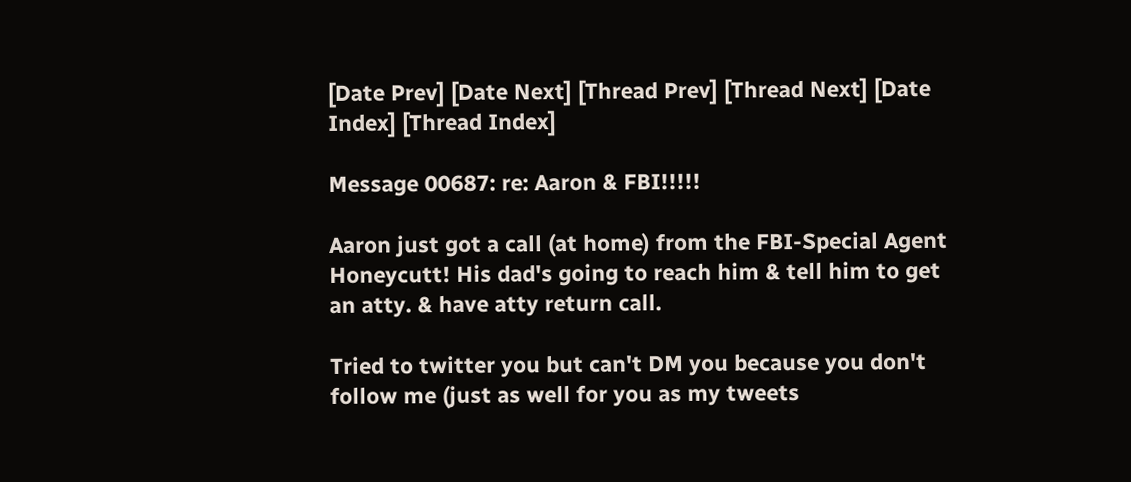[Date Prev] [Date Next] [Thread Prev] [Thread Next] [Date Index] [Thread Index]

Message 00687: re: Aaron & FBI!!!!!

Aaron just got a call (at home) from the FBI-Special Agent Honeycutt! His dad's going to reach him & tell him to get an atty. & have atty return call.

Tried to twitter you but can't DM you because you don't follow me (just as well for you as my tweets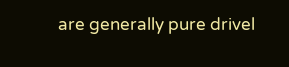are generally pure drivel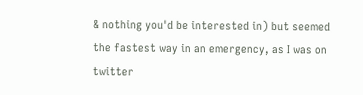& nothing you'd be interested in) but seemed the fastest way in an emergency, as I was on twitter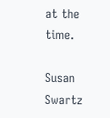at the time.

Susan Swartz